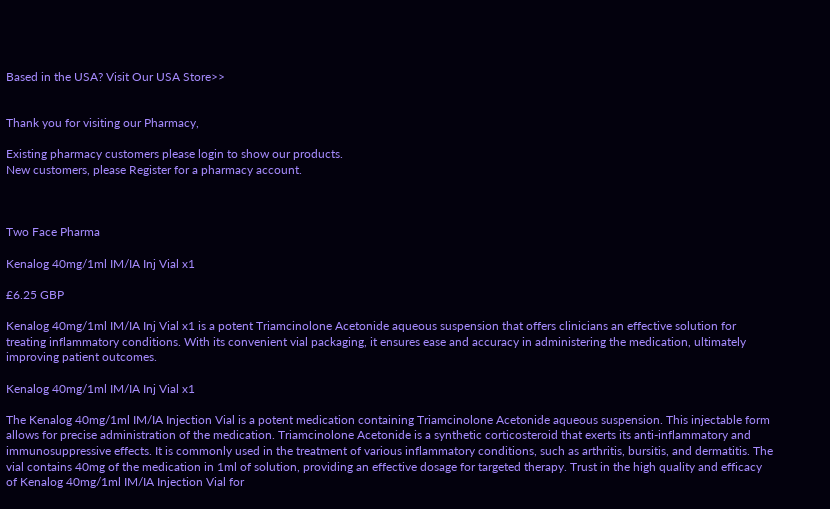Based in the USA? Visit Our USA Store>>


Thank you for visiting our Pharmacy,

Existing pharmacy customers please login to show our products.
New customers, please Register for a pharmacy account.



Two Face Pharma

Kenalog 40mg/1ml IM/IA Inj Vial x1

£6.25 GBP

Kenalog 40mg/1ml IM/IA Inj Vial x1 is a potent Triamcinolone Acetonide aqueous suspension that offers clinicians an effective solution for treating inflammatory conditions. With its convenient vial packaging, it ensures ease and accuracy in administering the medication, ultimately improving patient outcomes.

Kenalog 40mg/1ml IM/IA Inj Vial x1

The Kenalog 40mg/1ml IM/IA Injection Vial is a potent medication containing Triamcinolone Acetonide aqueous suspension. This injectable form allows for precise administration of the medication. Triamcinolone Acetonide is a synthetic corticosteroid that exerts its anti-inflammatory and immunosuppressive effects. It is commonly used in the treatment of various inflammatory conditions, such as arthritis, bursitis, and dermatitis. The vial contains 40mg of the medication in 1ml of solution, providing an effective dosage for targeted therapy. Trust in the high quality and efficacy of Kenalog 40mg/1ml IM/IA Injection Vial for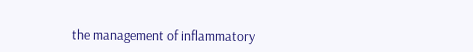the management of inflammatory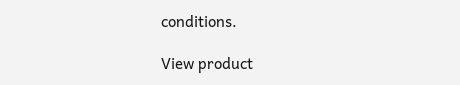conditions.

View product